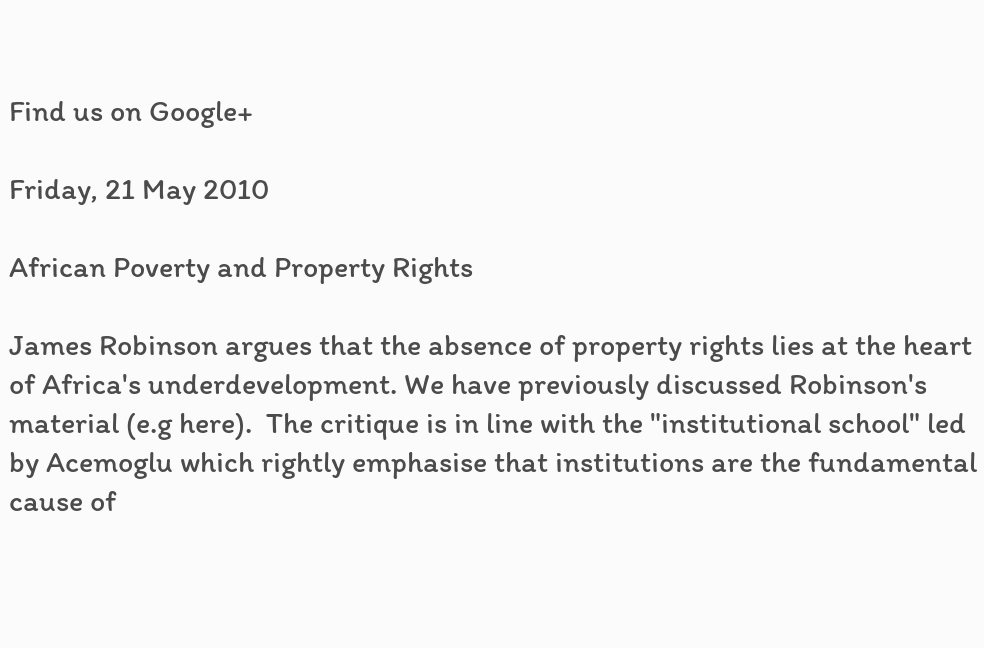Find us on Google+

Friday, 21 May 2010

African Poverty and Property Rights

James Robinson argues that the absence of property rights lies at the heart of Africa's underdevelopment. We have previously discussed Robinson's material (e.g here).  The critique is in line with the "institutional school" led by Acemoglu which rightly emphasise that institutions are the fundamental cause of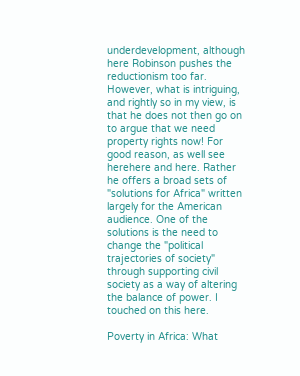underdevelopment, although here Robinson pushes the reductionism too far. However, what is intriguing, and rightly so in my view, is that he does not then go on to argue that we need property rights now! For good reason, as well see herehere and here. Rather he offers a broad sets of "solutions for Africa" written largely for the American audience. One of the solutions is the need to change the "political trajectories of society" through supporting civil society as a way of altering the balance of power. I touched on this here.

Poverty in Africa: What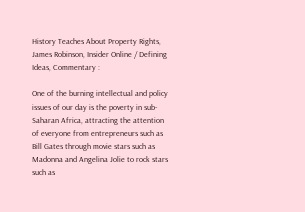History Teaches About Property Rights, James Robinson, Insider Online / Defining Ideas, Commentary :

One of the burning intellectual and policy issues of our day is the poverty in sub-Saharan Africa, attracting the attention of everyone from entrepreneurs such as Bill Gates through movie stars such as Madonna and Angelina Jolie to rock stars such as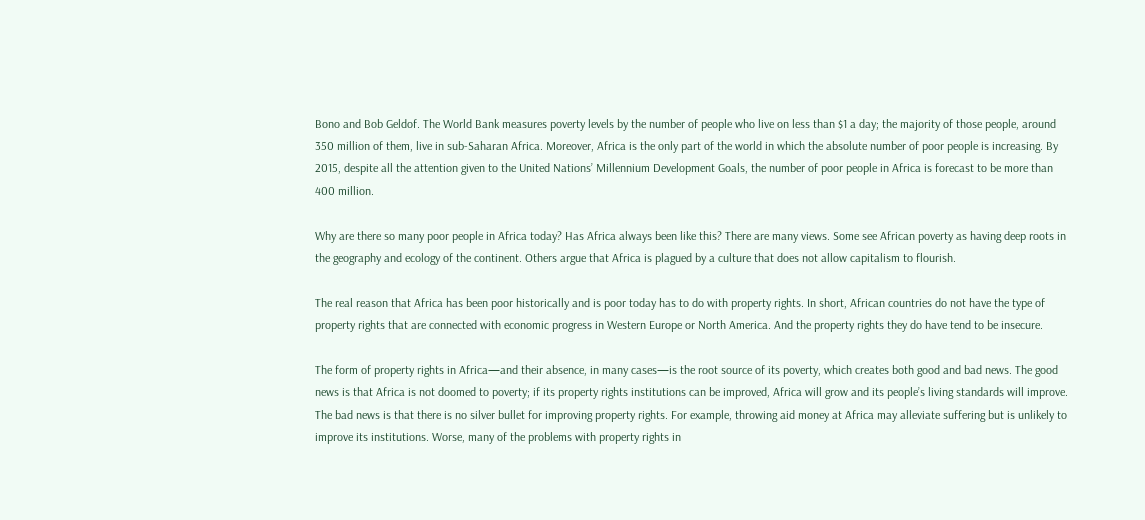Bono and Bob Geldof. The World Bank measures poverty levels by the number of people who live on less than $1 a day; the majority of those people, around 350 million of them, live in sub-Saharan Africa. Moreover, Africa is the only part of the world in which the absolute number of poor people is increasing. By
2015, despite all the attention given to the United Nations’ Millennium Development Goals, the number of poor people in Africa is forecast to be more than 400 million.

Why are there so many poor people in Africa today? Has Africa always been like this? There are many views. Some see African poverty as having deep roots in the geography and ecology of the continent. Others argue that Africa is plagued by a culture that does not allow capitalism to flourish.

The real reason that Africa has been poor historically and is poor today has to do with property rights. In short, African countries do not have the type of property rights that are connected with economic progress in Western Europe or North America. And the property rights they do have tend to be insecure.

The form of property rights in Africa—and their absence, in many cases—is the root source of its poverty, which creates both good and bad news. The good news is that Africa is not doomed to poverty; if its property rights institutions can be improved, Africa will grow and its people’s living standards will improve. The bad news is that there is no silver bullet for improving property rights. For example, throwing aid money at Africa may alleviate suffering but is unlikely to improve its institutions. Worse, many of the problems with property rights in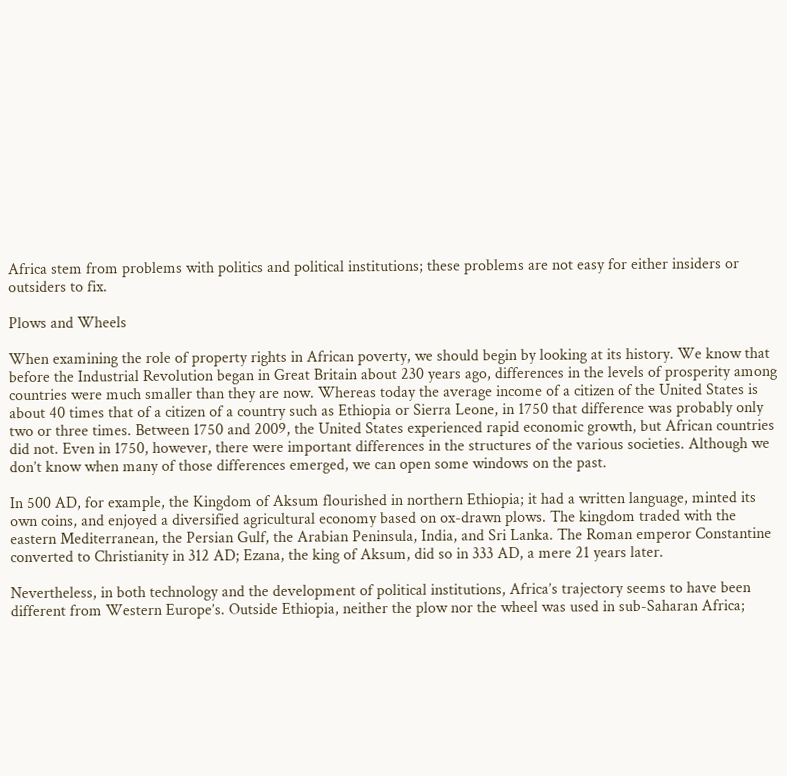Africa stem from problems with politics and political institutions; these problems are not easy for either insiders or outsiders to fix.

Plows and Wheels

When examining the role of property rights in African poverty, we should begin by looking at its history. We know that before the Industrial Revolution began in Great Britain about 230 years ago, differences in the levels of prosperity among countries were much smaller than they are now. Whereas today the average income of a citizen of the United States is about 40 times that of a citizen of a country such as Ethiopia or Sierra Leone, in 1750 that difference was probably only two or three times. Between 1750 and 2009, the United States experienced rapid economic growth, but African countries did not. Even in 1750, however, there were important differences in the structures of the various societies. Although we don’t know when many of those differences emerged, we can open some windows on the past.

In 500 AD, for example, the Kingdom of Aksum flourished in northern Ethiopia; it had a written language, minted its own coins, and enjoyed a diversified agricultural economy based on ox-drawn plows. The kingdom traded with the eastern Mediterranean, the Persian Gulf, the Arabian Peninsula, India, and Sri Lanka. The Roman emperor Constantine converted to Christianity in 312 AD; Ezana, the king of Aksum, did so in 333 AD, a mere 21 years later.

Nevertheless, in both technology and the development of political institutions, Africa’s trajectory seems to have been different from Western Europe’s. Outside Ethiopia, neither the plow nor the wheel was used in sub-Saharan Africa;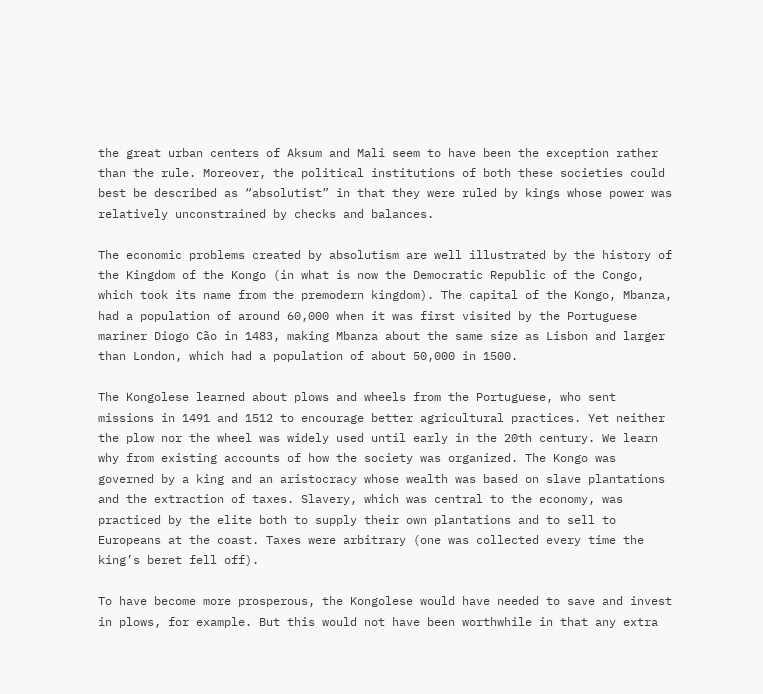the great urban centers of Aksum and Mali seem to have been the exception rather than the rule. Moreover, the political institutions of both these societies could best be described as “absolutist” in that they were ruled by kings whose power was relatively unconstrained by checks and balances.

The economic problems created by absolutism are well illustrated by the history of the Kingdom of the Kongo (in what is now the Democratic Republic of the Congo, which took its name from the premodern kingdom). The capital of the Kongo, Mbanza, had a population of around 60,000 when it was first visited by the Portuguese mariner Diogo Cão in 1483, making Mbanza about the same size as Lisbon and larger than London, which had a population of about 50,000 in 1500.

The Kongolese learned about plows and wheels from the Portuguese, who sent missions in 1491 and 1512 to encourage better agricultural practices. Yet neither the plow nor the wheel was widely used until early in the 20th century. We learn why from existing accounts of how the society was organized. The Kongo was governed by a king and an aristocracy whose wealth was based on slave plantations and the extraction of taxes. Slavery, which was central to the economy, was practiced by the elite both to supply their own plantations and to sell to Europeans at the coast. Taxes were arbitrary (one was collected every time the king’s beret fell off).

To have become more prosperous, the Kongolese would have needed to save and invest in plows, for example. But this would not have been worthwhile in that any extra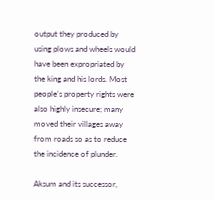output they produced by using plows and wheels would have been expropriated by the king and his lords. Most people’s property rights were also highly insecure; many moved their villages away from roads so as to reduce the incidence of plunder.

Aksum and its successor,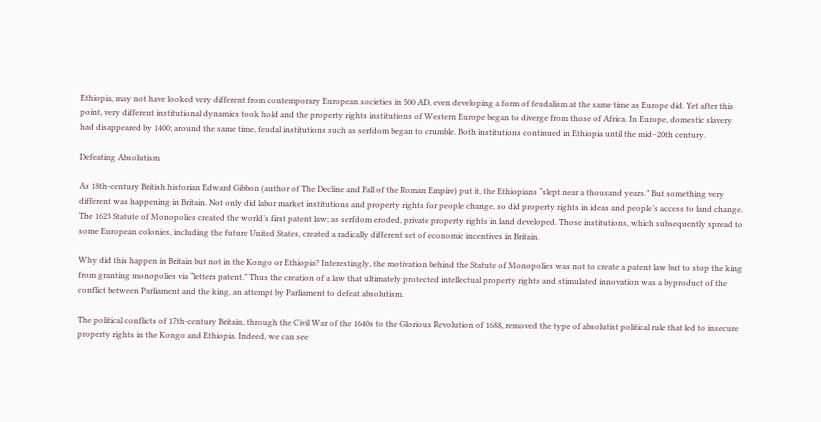Ethiopia, may not have looked very different from contemporary European societies in 500 AD, even developing a form of feudalism at the same time as Europe did. Yet after this point, very different institutional dynamics took hold and the property rights institutions of Western Europe began to diverge from those of Africa. In Europe, domestic slavery had disappeared by 1400; around the same time, feudal institutions such as serfdom began to crumble. Both institutions continued in Ethiopia until the mid–20th century.

Defeating Absolutism

As 18th-century British historian Edward Gibbon (author of The Decline and Fall of the Roman Empire) put it, the Ethiopians “slept near a thousand years.” But something very different was happening in Britain. Not only did labor market institutions and property rights for people change, so did property rights in ideas and people’s access to land change. The 1623 Statute of Monopolies created the world’s first patent law; as serfdom eroded, private property rights in land developed. Those institutions, which subsequently spread to some European colonies, including the future United States, created a radically different set of economic incentives in Britain.

Why did this happen in Britain but not in the Kongo or Ethiopia? Interestingly, the motivation behind the Statute of Monopolies was not to create a patent law but to stop the king from granting monopolies via “letters patent.” Thus the creation of a law that ultimately protected intellectual property rights and stimulated innovation was a byproduct of the conflict between Parliament and the king, an attempt by Parliament to defeat absolutism.

The political conflicts of 17th-century Britain, through the Civil War of the 1640s to the Glorious Revolution of 1688, removed the type of absolutist political rule that led to insecure property rights in the Kongo and Ethiopia. Indeed, we can see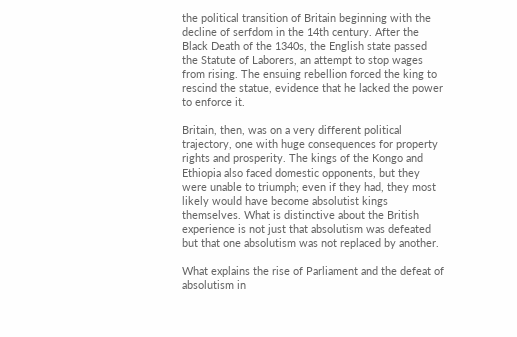the political transition of Britain beginning with the decline of serfdom in the 14th century. After the Black Death of the 1340s, the English state passed the Statute of Laborers, an attempt to stop wages from rising. The ensuing rebellion forced the king to rescind the statue, evidence that he lacked the power to enforce it.

Britain, then, was on a very different political trajectory, one with huge consequences for property rights and prosperity. The kings of the Kongo and Ethiopia also faced domestic opponents, but they were unable to triumph; even if they had, they most likely would have become absolutist kings themselves. What is distinctive about the British experience is not just that absolutism was defeated but that one absolutism was not replaced by another.

What explains the rise of Parliament and the defeat of absolutism in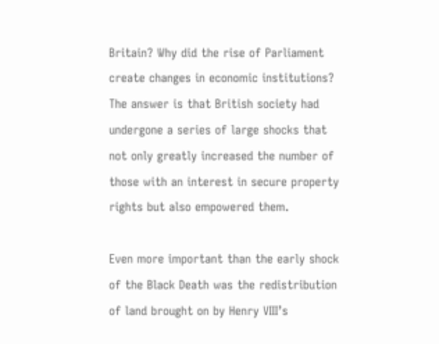Britain? Why did the rise of Parliament create changes in economic institutions? The answer is that British society had undergone a series of large shocks that not only greatly increased the number of those with an interest in secure property rights but also empowered them.

Even more important than the early shock of the Black Death was the redistribution of land brought on by Henry VIII’s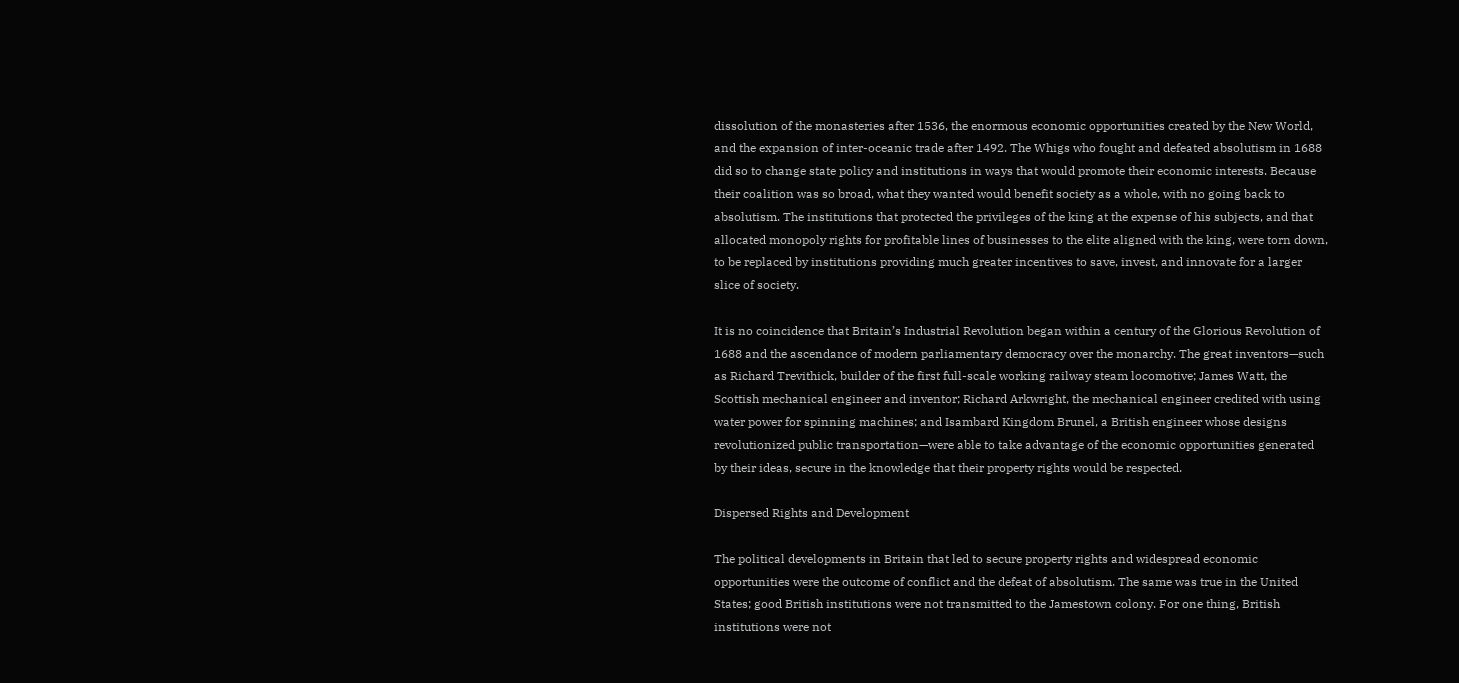dissolution of the monasteries after 1536, the enormous economic opportunities created by the New World, and the expansion of inter-oceanic trade after 1492. The Whigs who fought and defeated absolutism in 1688 did so to change state policy and institutions in ways that would promote their economic interests. Because their coalition was so broad, what they wanted would benefit society as a whole, with no going back to absolutism. The institutions that protected the privileges of the king at the expense of his subjects, and that allocated monopoly rights for profitable lines of businesses to the elite aligned with the king, were torn down, to be replaced by institutions providing much greater incentives to save, invest, and innovate for a larger slice of society.

It is no coincidence that Britain’s Industrial Revolution began within a century of the Glorious Revolution of 1688 and the ascendance of modern parliamentary democracy over the monarchy. The great inventors—such as Richard Trevithick, builder of the first full-scale working railway steam locomotive; James Watt, the Scottish mechanical engineer and inventor; Richard Arkwright, the mechanical engineer credited with using water power for spinning machines; and Isambard Kingdom Brunel, a British engineer whose designs revolutionized public transportation—were able to take advantage of the economic opportunities generated by their ideas, secure in the knowledge that their property rights would be respected.

Dispersed Rights and Development

The political developments in Britain that led to secure property rights and widespread economic opportunities were the outcome of conflict and the defeat of absolutism. The same was true in the United States; good British institutions were not transmitted to the Jamestown colony. For one thing, British institutions were not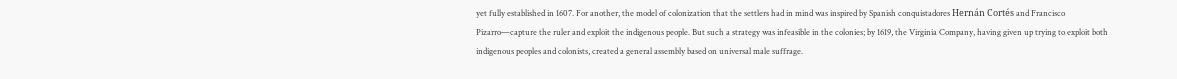yet fully established in 1607. For another, the model of colonization that the settlers had in mind was inspired by Spanish conquistadores Hernán Cortés and Francisco Pizarro—capture the ruler and exploit the indigenous people. But such a strategy was infeasible in the colonies; by 1619, the Virginia Company, having given up trying to exploit both indigenous peoples and colonists, created a general assembly based on universal male suffrage.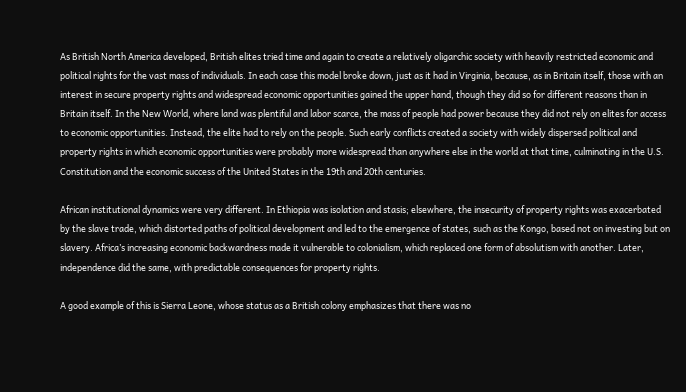As British North America developed, British elites tried time and again to create a relatively oligarchic society with heavily restricted economic and political rights for the vast mass of individuals. In each case this model broke down, just as it had in Virginia, because, as in Britain itself, those with an interest in secure property rights and widespread economic opportunities gained the upper hand, though they did so for different reasons than in Britain itself. In the New World, where land was plentiful and labor scarce, the mass of people had power because they did not rely on elites for access to economic opportunities. Instead, the elite had to rely on the people. Such early conflicts created a society with widely dispersed political and property rights in which economic opportunities were probably more widespread than anywhere else in the world at that time, culminating in the U.S. Constitution and the economic success of the United States in the 19th and 20th centuries.

African institutional dynamics were very different. In Ethiopia was isolation and stasis; elsewhere, the insecurity of property rights was exacerbated by the slave trade, which distorted paths of political development and led to the emergence of states, such as the Kongo, based not on investing but on slavery. Africa’s increasing economic backwardness made it vulnerable to colonialism, which replaced one form of absolutism with another. Later, independence did the same, with predictable consequences for property rights.

A good example of this is Sierra Leone, whose status as a British colony emphasizes that there was no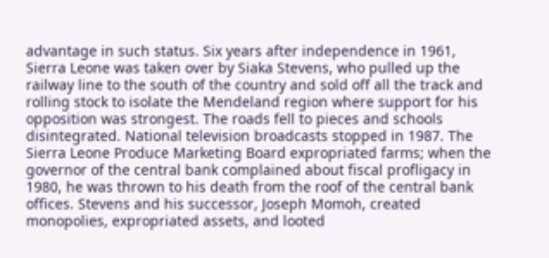advantage in such status. Six years after independence in 1961, Sierra Leone was taken over by Siaka Stevens, who pulled up the railway line to the south of the country and sold off all the track and rolling stock to isolate the Mendeland region where support for his opposition was strongest. The roads fell to pieces and schools disintegrated. National television broadcasts stopped in 1987. The Sierra Leone Produce Marketing Board expropriated farms; when the governor of the central bank complained about fiscal profligacy in 1980, he was thrown to his death from the roof of the central bank offices. Stevens and his successor, Joseph Momoh, created monopolies, expropriated assets, and looted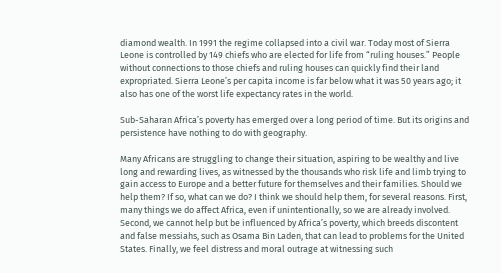diamond wealth. In 1991 the regime collapsed into a civil war. Today most of Sierra Leone is controlled by 149 chiefs who are elected for life from “ruling houses.” People without connections to those chiefs and ruling houses can quickly find their land expropriated. Sierra Leone’s per capita income is far below what it was 50 years ago; it also has one of the worst life expectancy rates in the world.

Sub-Saharan Africa’s poverty has emerged over a long period of time. But its origins and persistence have nothing to do with geography.

Many Africans are struggling to change their situation, aspiring to be wealthy and live long and rewarding lives, as witnessed by the thousands who risk life and limb trying to gain access to Europe and a better future for themselves and their families. Should we help them? If so, what can we do? I think we should help them, for several reasons. First, many things we do affect Africa, even if unintentionally, so we are already involved. Second, we cannot help but be influenced by Africa’s poverty, which breeds discontent and false messiahs, such as Osama Bin Laden, that can lead to problems for the United States. Finally, we feel distress and moral outrage at witnessing such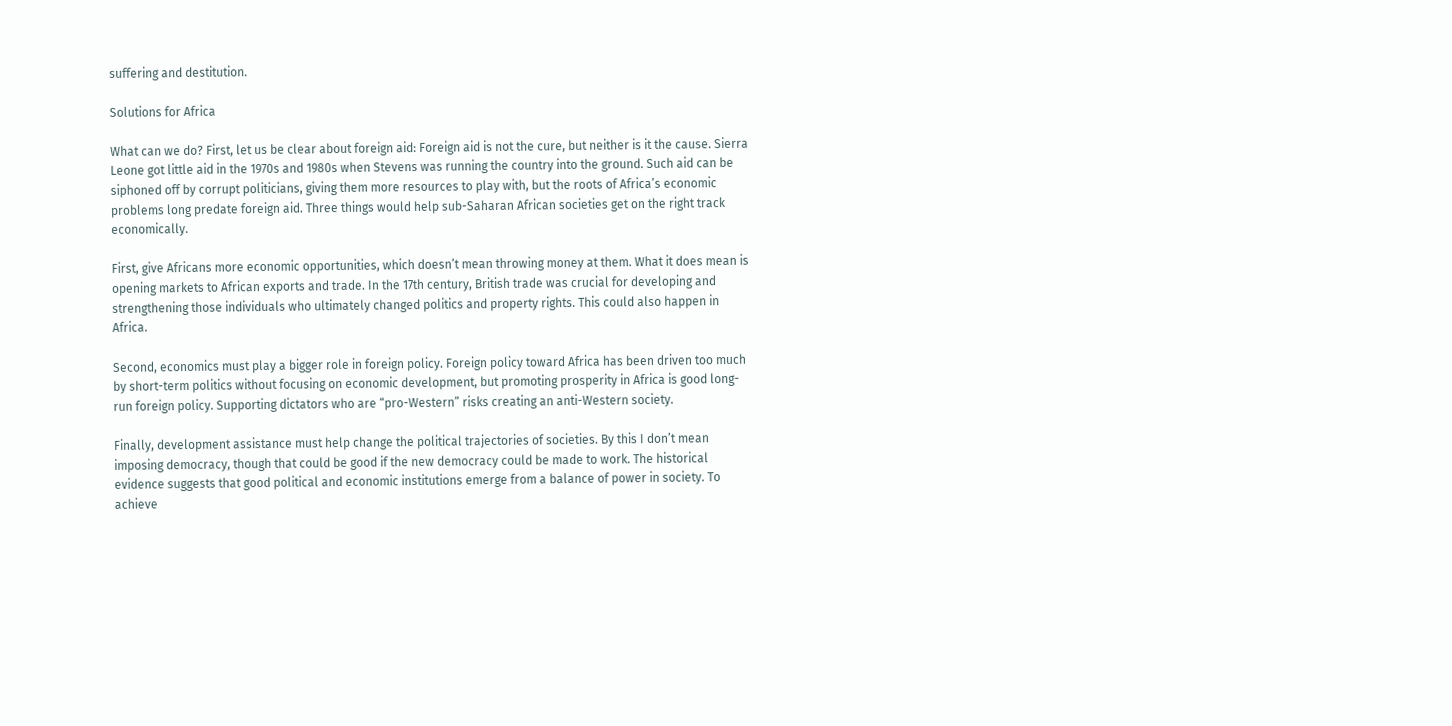suffering and destitution.

Solutions for Africa

What can we do? First, let us be clear about foreign aid: Foreign aid is not the cure, but neither is it the cause. Sierra Leone got little aid in the 1970s and 1980s when Stevens was running the country into the ground. Such aid can be siphoned off by corrupt politicians, giving them more resources to play with, but the roots of Africa’s economic problems long predate foreign aid. Three things would help sub-Saharan African societies get on the right track economically.

First, give Africans more economic opportunities, which doesn’t mean throwing money at them. What it does mean is opening markets to African exports and trade. In the 17th century, British trade was crucial for developing and strengthening those individuals who ultimately changed politics and property rights. This could also happen in Africa.

Second, economics must play a bigger role in foreign policy. Foreign policy toward Africa has been driven too much by short-term politics without focusing on economic development, but promoting prosperity in Africa is good long-run foreign policy. Supporting dictators who are “pro-Western” risks creating an anti-Western society.

Finally, development assistance must help change the political trajectories of societies. By this I don’t mean imposing democracy, though that could be good if the new democracy could be made to work. The historical evidence suggests that good political and economic institutions emerge from a balance of power in society. To achieve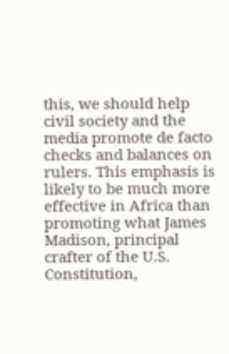this, we should help civil society and the media promote de facto checks and balances on rulers. This emphasis is likely to be much more effective in Africa than promoting what James Madison, principal crafter of the U.S. Constitution,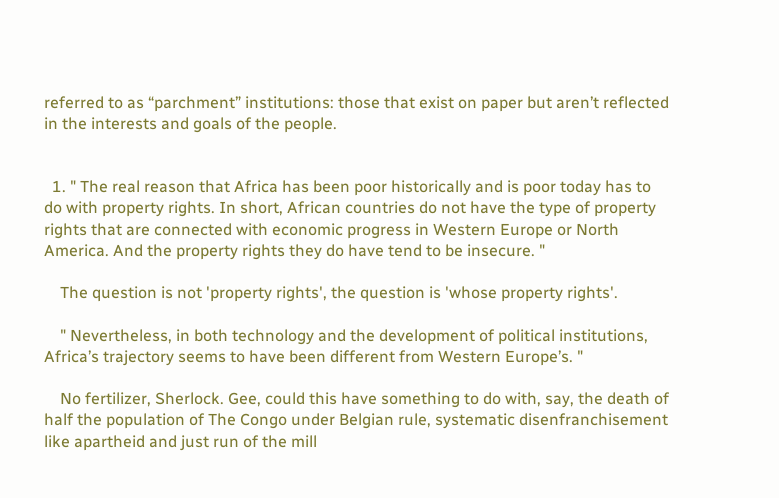referred to as “parchment” institutions: those that exist on paper but aren’t reflected in the interests and goals of the people.


  1. " The real reason that Africa has been poor historically and is poor today has to do with property rights. In short, African countries do not have the type of property rights that are connected with economic progress in Western Europe or North America. And the property rights they do have tend to be insecure. "

    The question is not 'property rights', the question is 'whose property rights'.

    " Nevertheless, in both technology and the development of political institutions, Africa’s trajectory seems to have been different from Western Europe’s. "

    No fertilizer, Sherlock. Gee, could this have something to do with, say, the death of half the population of The Congo under Belgian rule, systematic disenfranchisement like apartheid and just run of the mill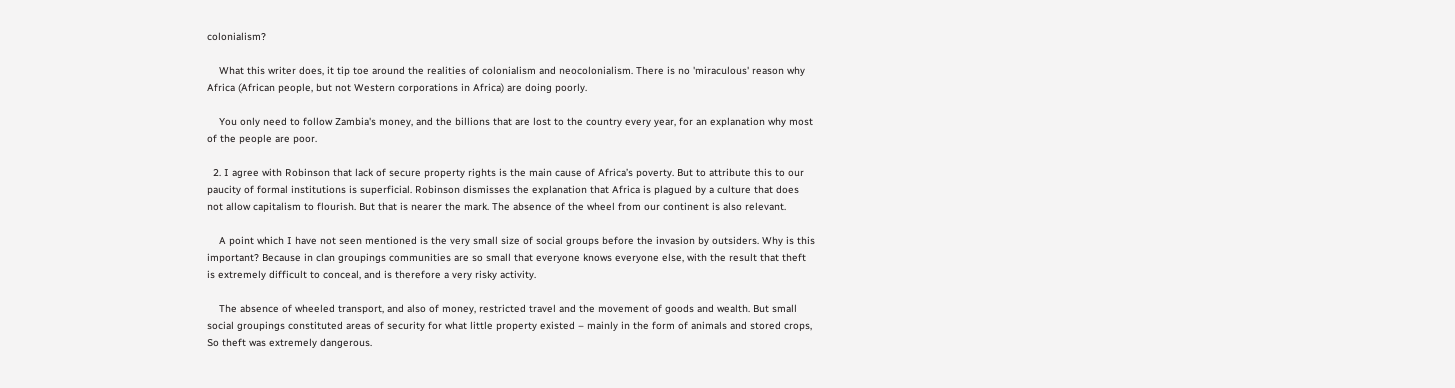colonialism?

    What this writer does, it tip toe around the realities of colonialism and neocolonialism. There is no 'miraculous' reason why Africa (African people, but not Western corporations in Africa) are doing poorly.

    You only need to follow Zambia's money, and the billions that are lost to the country every year, for an explanation why most of the people are poor.

  2. I agree with Robinson that lack of secure property rights is the main cause of Africa’s poverty. But to attribute this to our paucity of formal institutions is superficial. Robinson dismisses the explanation that Africa is plagued by a culture that does not allow capitalism to flourish. But that is nearer the mark. The absence of the wheel from our continent is also relevant.

    A point which I have not seen mentioned is the very small size of social groups before the invasion by outsiders. Why is this important? Because in clan groupings communities are so small that everyone knows everyone else, with the result that theft is extremely difficult to conceal, and is therefore a very risky activity.

    The absence of wheeled transport, and also of money, restricted travel and the movement of goods and wealth. But small social groupings constituted areas of security for what little property existed – mainly in the form of animals and stored crops, So theft was extremely dangerous.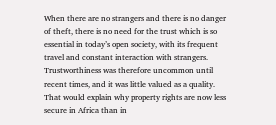When there are no strangers and there is no danger of theft, there is no need for the trust which is so essential in today’s open society, with its frequent travel and constant interaction with strangers. Trustworthiness was therefore uncommon until recent times, and it was little valued as a quality. That would explain why property rights are now less secure in Africa than in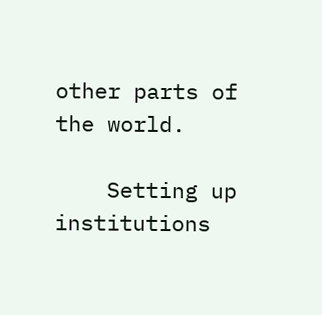other parts of the world.

    Setting up institutions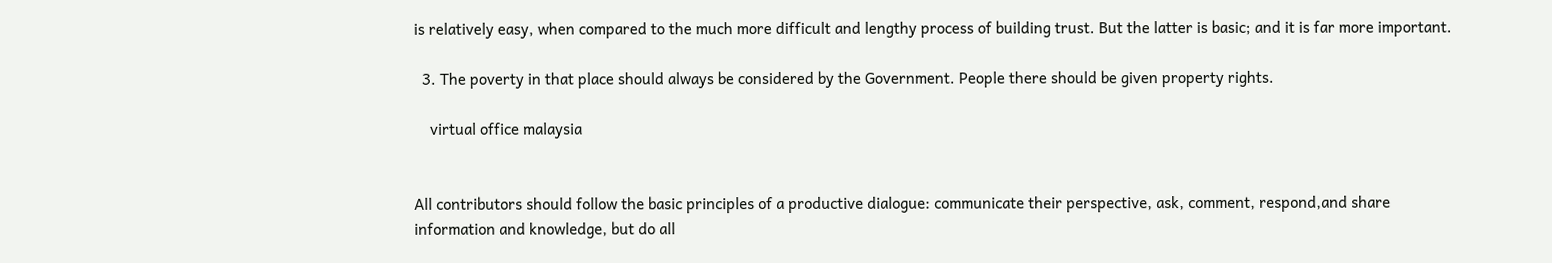is relatively easy, when compared to the much more difficult and lengthy process of building trust. But the latter is basic; and it is far more important.

  3. The poverty in that place should always be considered by the Government. People there should be given property rights.

    virtual office malaysia


All contributors should follow the basic principles of a productive dialogue: communicate their perspective, ask, comment, respond,and share information and knowledge, but do all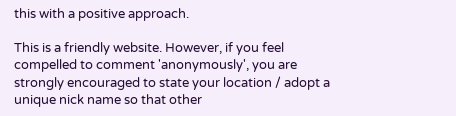this with a positive approach.

This is a friendly website. However, if you feel compelled to comment 'anonymously', you are strongly encouraged to state your location / adopt a unique nick name so that other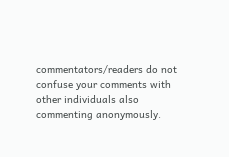commentators/readers do not confuse your comments with other individuals also commenting anonymously.